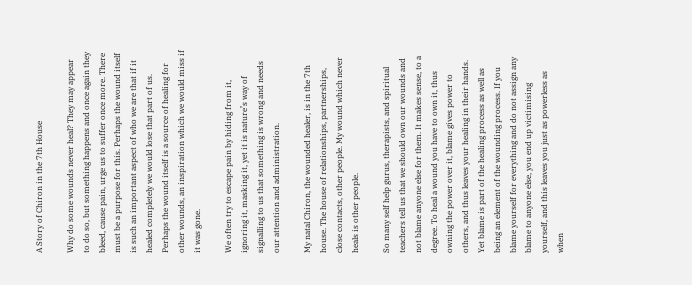A Story of Chiron in the 7th House

Why do some wounds never heal? They may appear to do so, but something happens and once again they bleed, cause pain, urge us to suffer once more. There must be a purpose for this. Perhaps the wound itself is such an important aspect of who we are that if it healed completely we would lose that part of us. Perhaps the wound itself is a source of healing for other wounds, an inspiration which we would miss if it was gone.

We often try to escape pain by hiding from it, ignoring it, masking it, yet it is nature’s way of signalling to us that something is wrong and needs our attention and administration.

My natal Chiron, the wounded healer, is in the 7th house. The house of relationships, partnerships, close contacts, other people. My wound which never heals is other people.

So many self help gurus, therapists, and spiritual teachers tell us that we should own our wounds and not blame anyone else for them. It makes sense, to a degree. To heal a wound you have to own it, thus owning the power over it, blame gives power to others, and thus leaves your healing in their hands. Yet blame is part of the healing process as well as being an element of the wounding process. If you blame yourself for everything and do not assign any blame to anyone else, you end up victimising yourself, and this leaves you just as powerless as when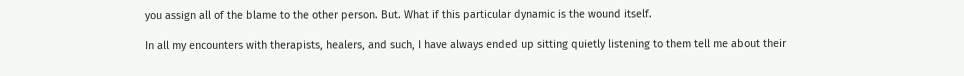you assign all of the blame to the other person. But. What if this particular dynamic is the wound itself.

In all my encounters with therapists, healers, and such, I have always ended up sitting quietly listening to them tell me about their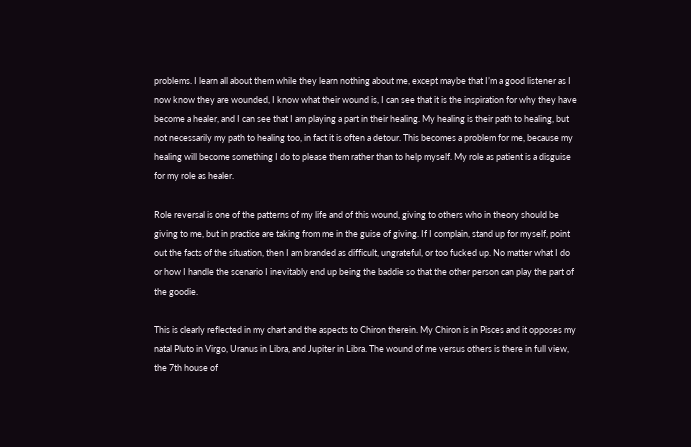problems. I learn all about them while they learn nothing about me, except maybe that I’m a good listener as I now know they are wounded, I know what their wound is, I can see that it is the inspiration for why they have become a healer, and I can see that I am playing a part in their healing. My healing is their path to healing, but not necessarily my path to healing too, in fact it is often a detour. This becomes a problem for me, because my healing will become something I do to please them rather than to help myself. My role as patient is a disguise for my role as healer.

Role reversal is one of the patterns of my life and of this wound, giving to others who in theory should be giving to me, but in practice are taking from me in the guise of giving. If I complain, stand up for myself, point out the facts of the situation, then I am branded as difficult, ungrateful, or too fucked up. No matter what I do or how I handle the scenario I inevitably end up being the baddie so that the other person can play the part of the goodie.

This is clearly reflected in my chart and the aspects to Chiron therein. My Chiron is in Pisces and it opposes my natal Pluto in Virgo, Uranus in Libra, and Jupiter in Libra. The wound of me versus others is there in full view, the 7th house of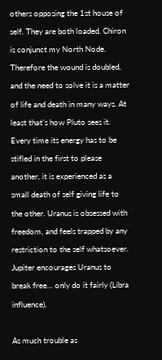others opposing the 1st house of self. They are both loaded. Chiron is conjunct my North Node. Therefore the wound is doubled, and the need to solve it is a matter of life and death in many ways. At least that’s how Pluto sees it. Every time its energy has to be stifled in the first to please another, it is experienced as a small death of self giving life to the other. Uranus is obsessed with freedom, and feels trapped by any restriction to the self whatsoever. Jupiter encourages Uranus to break free… only do it fairly (Libra influence).

As much trouble as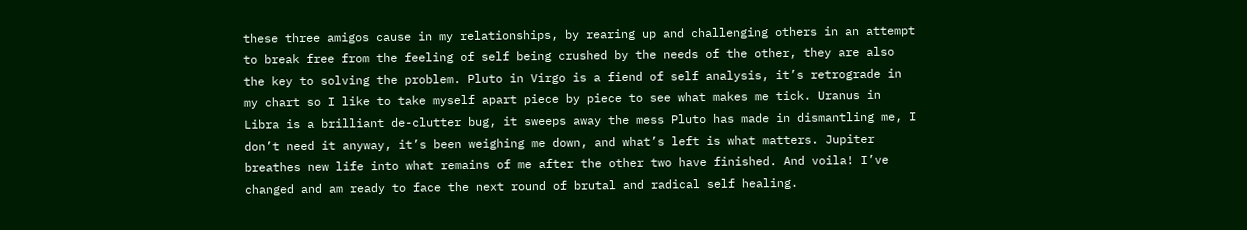these three amigos cause in my relationships, by rearing up and challenging others in an attempt to break free from the feeling of self being crushed by the needs of the other, they are also the key to solving the problem. Pluto in Virgo is a fiend of self analysis, it’s retrograde in my chart so I like to take myself apart piece by piece to see what makes me tick. Uranus in Libra is a brilliant de-clutter bug, it sweeps away the mess Pluto has made in dismantling me, I don’t need it anyway, it’s been weighing me down, and what’s left is what matters. Jupiter breathes new life into what remains of me after the other two have finished. And voila! I’ve changed and am ready to face the next round of brutal and radical self healing.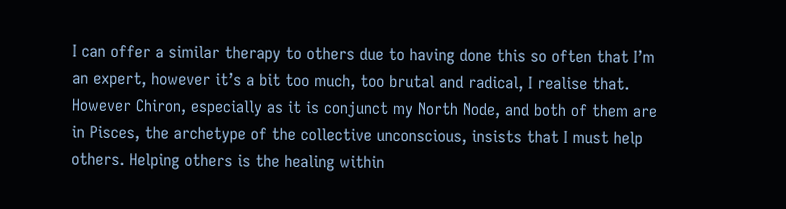I can offer a similar therapy to others due to having done this so often that I’m an expert, however it’s a bit too much, too brutal and radical, I realise that. However Chiron, especially as it is conjunct my North Node, and both of them are in Pisces, the archetype of the collective unconscious, insists that I must help others. Helping others is the healing within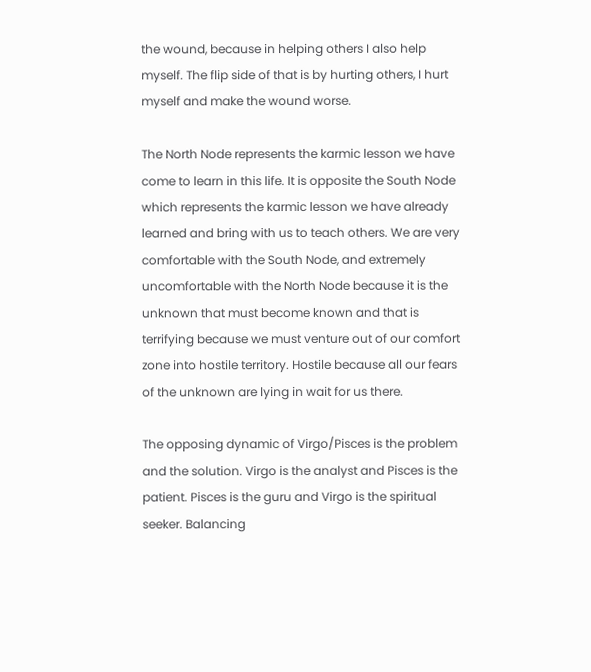the wound, because in helping others I also help myself. The flip side of that is by hurting others, I hurt myself and make the wound worse.

The North Node represents the karmic lesson we have come to learn in this life. It is opposite the South Node which represents the karmic lesson we have already learned and bring with us to teach others. We are very comfortable with the South Node, and extremely uncomfortable with the North Node because it is the unknown that must become known and that is terrifying because we must venture out of our comfort zone into hostile territory. Hostile because all our fears of the unknown are lying in wait for us there.

The opposing dynamic of Virgo/Pisces is the problem and the solution. Virgo is the analyst and Pisces is the patient. Pisces is the guru and Virgo is the spiritual seeker. Balancing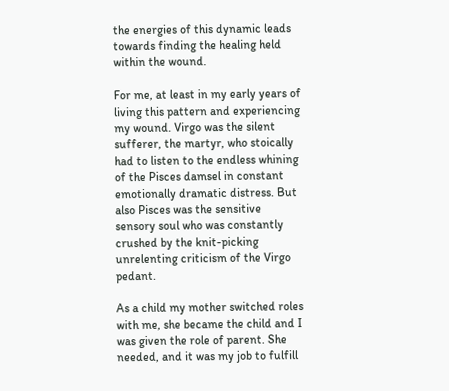the energies of this dynamic leads towards finding the healing held within the wound.

For me, at least in my early years of living this pattern and experiencing my wound. Virgo was the silent sufferer, the martyr, who stoically had to listen to the endless whining of the Pisces damsel in constant emotionally dramatic distress. But also Pisces was the sensitive sensory soul who was constantly crushed by the knit-picking unrelenting criticism of the Virgo pedant.

As a child my mother switched roles with me, she became the child and I was given the role of parent. She needed, and it was my job to fulfill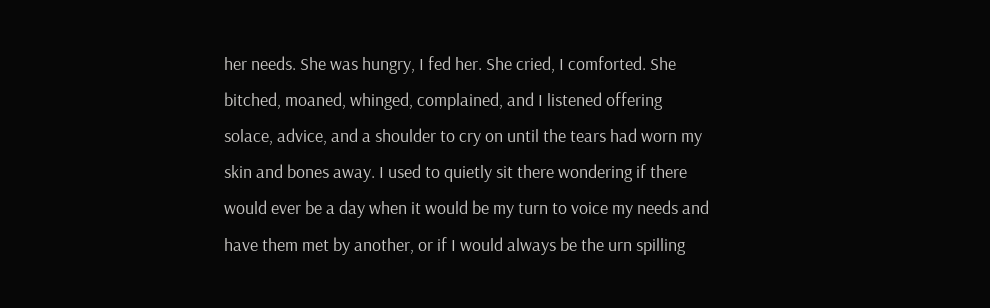her needs. She was hungry, I fed her. She cried, I comforted. She bitched, moaned, whinged, complained, and I listened offering solace, advice, and a shoulder to cry on until the tears had worn my skin and bones away. I used to quietly sit there wondering if there would ever be a day when it would be my turn to voice my needs and have them met by another, or if I would always be the urn spilling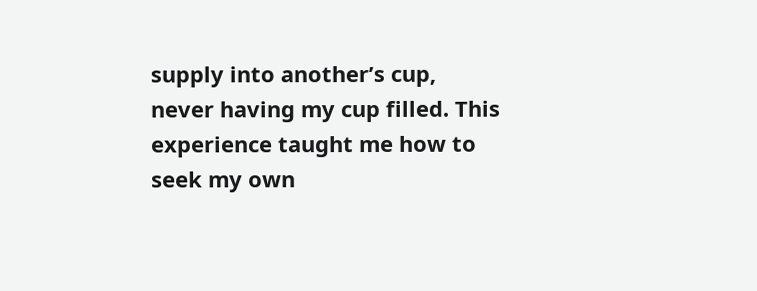supply into another’s cup, never having my cup filled. This experience taught me how to seek my own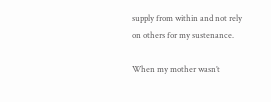supply from within and not rely on others for my sustenance.

When my mother wasn’t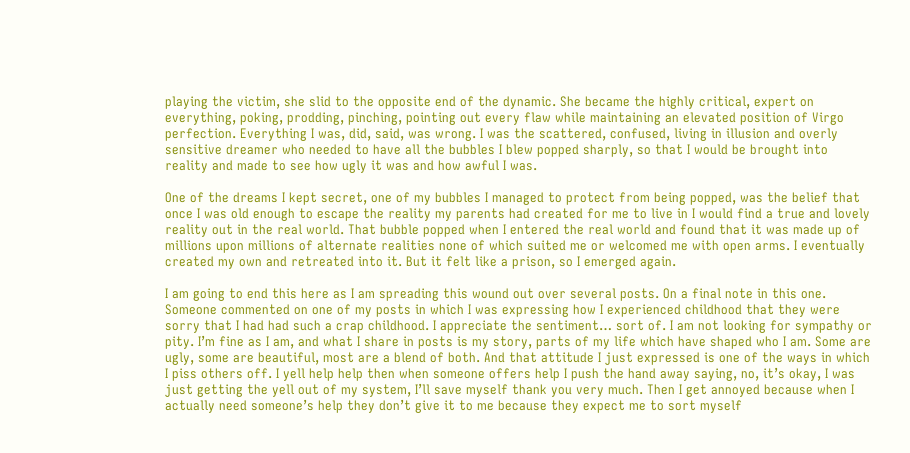playing the victim, she slid to the opposite end of the dynamic. She became the highly critical, expert on everything, poking, prodding, pinching, pointing out every flaw while maintaining an elevated position of Virgo perfection. Everything I was, did, said, was wrong. I was the scattered, confused, living in illusion and overly sensitive dreamer who needed to have all the bubbles I blew popped sharply, so that I would be brought into reality and made to see how ugly it was and how awful I was.

One of the dreams I kept secret, one of my bubbles I managed to protect from being popped, was the belief that once I was old enough to escape the reality my parents had created for me to live in I would find a true and lovely reality out in the real world. That bubble popped when I entered the real world and found that it was made up of millions upon millions of alternate realities none of which suited me or welcomed me with open arms. I eventually created my own and retreated into it. But it felt like a prison, so I emerged again.

I am going to end this here as I am spreading this wound out over several posts. On a final note in this one. Someone commented on one of my posts in which I was expressing how I experienced childhood that they were sorry that I had had such a crap childhood. I appreciate the sentiment… sort of. I am not looking for sympathy or pity. I’m fine as I am, and what I share in posts is my story, parts of my life which have shaped who I am. Some are ugly, some are beautiful, most are a blend of both. And that attitude I just expressed is one of the ways in which I piss others off. I yell help help then when someone offers help I push the hand away saying, no, it’s okay, I was just getting the yell out of my system, I’ll save myself thank you very much. Then I get annoyed because when I actually need someone’s help they don’t give it to me because they expect me to sort myself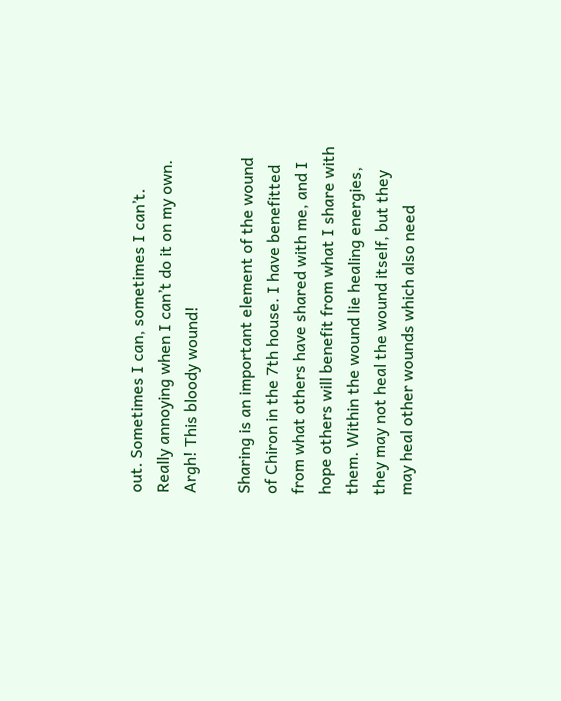out. Sometimes I can, sometimes I can’t. Really annoying when I can’t do it on my own. Argh! This bloody wound!

Sharing is an important element of the wound of Chiron in the 7th house. I have benefitted from what others have shared with me, and I hope others will benefit from what I share with them. Within the wound lie healing energies, they may not heal the wound itself, but they may heal other wounds which also need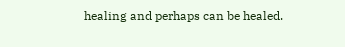healing and perhaps can be healed.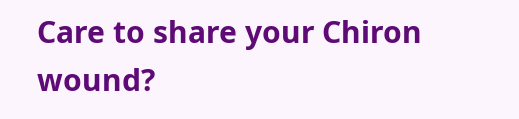Care to share your Chiron wound?